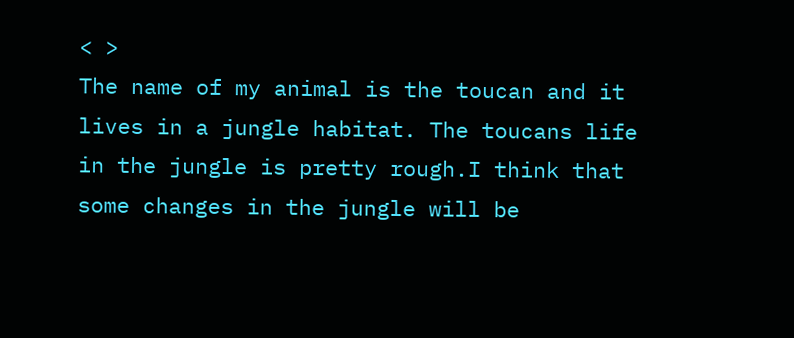< >
The name of my animal is the toucan and it lives in a jungle habitat. The toucans life in the jungle is pretty rough.I think that some changes in the jungle will be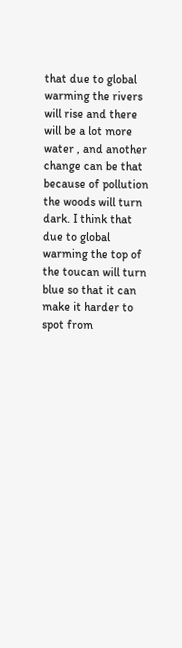that due to global warming the rivers will rise and there will be a lot more water , and another change can be that because of pollution the woods will turn dark. I think that due to global warming the top of the toucan will turn blue so that it can make it harder to spot from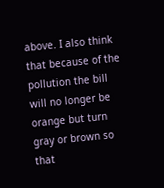above. I also think that because of the pollution the bill will no longer be orange but turn gray or brown so that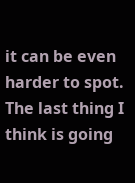it can be even harder to spot. The last thing I think is going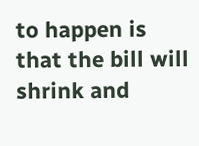to happen is that the bill will shrink and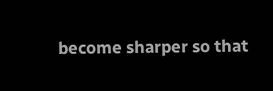become sharper so that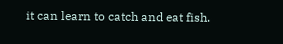it can learn to catch and eat fish.